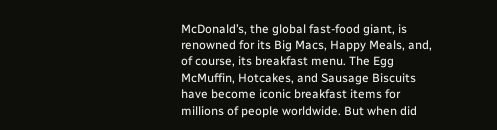McDonald’s, the global fast-food giant, is renowned for its Big Macs, Happy Meals, and, of course, its breakfast menu. The Egg McMuffin, Hotcakes, and Sausage Biscuits have become iconic breakfast items for millions of people worldwide. But when did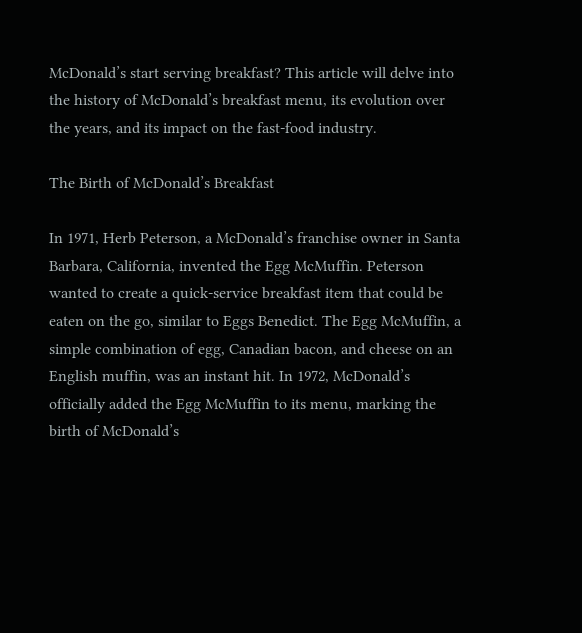McDonald’s start serving breakfast? This article will delve into the history of McDonald’s breakfast menu, its evolution over the years, and its impact on the fast-food industry.

The Birth of McDonald’s Breakfast

In 1971, Herb Peterson, a McDonald’s franchise owner in Santa Barbara, California, invented the Egg McMuffin. Peterson wanted to create a quick-service breakfast item that could be eaten on the go, similar to Eggs Benedict. The Egg McMuffin, a simple combination of egg, Canadian bacon, and cheese on an English muffin, was an instant hit. In 1972, McDonald’s officially added the Egg McMuffin to its menu, marking the birth of McDonald’s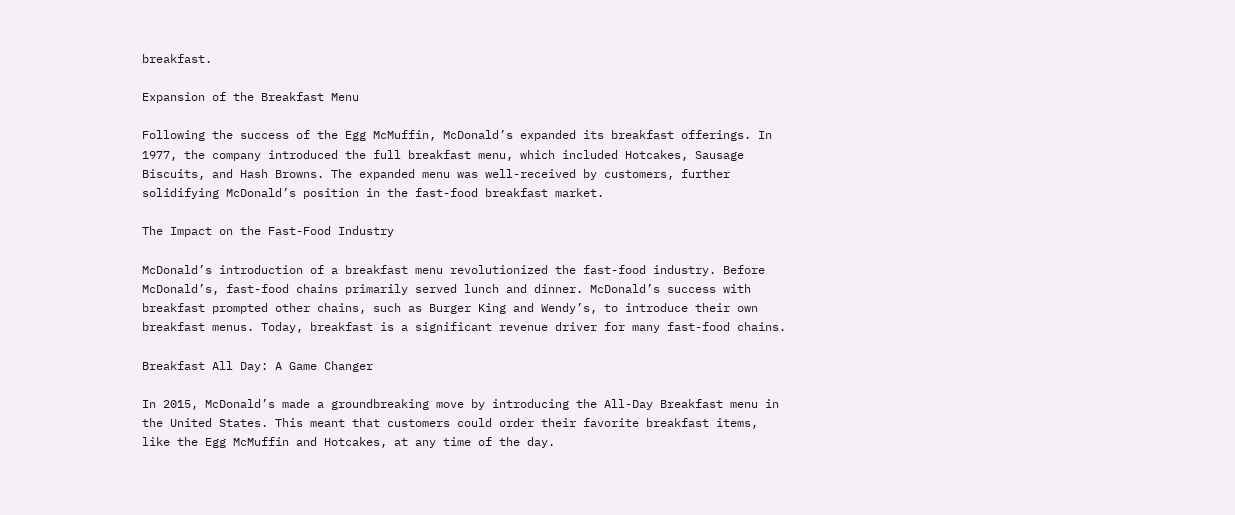breakfast.

Expansion of the Breakfast Menu

Following the success of the Egg McMuffin, McDonald’s expanded its breakfast offerings. In 1977, the company introduced the full breakfast menu, which included Hotcakes, Sausage Biscuits, and Hash Browns. The expanded menu was well-received by customers, further solidifying McDonald’s position in the fast-food breakfast market.

The Impact on the Fast-Food Industry

McDonald’s introduction of a breakfast menu revolutionized the fast-food industry. Before McDonald’s, fast-food chains primarily served lunch and dinner. McDonald’s success with breakfast prompted other chains, such as Burger King and Wendy’s, to introduce their own breakfast menus. Today, breakfast is a significant revenue driver for many fast-food chains.

Breakfast All Day: A Game Changer

In 2015, McDonald’s made a groundbreaking move by introducing the All-Day Breakfast menu in the United States. This meant that customers could order their favorite breakfast items, like the Egg McMuffin and Hotcakes, at any time of the day.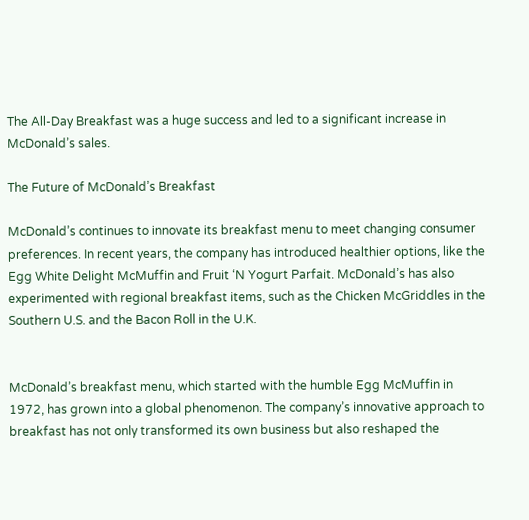The All-Day Breakfast was a huge success and led to a significant increase in McDonald’s sales.

The Future of McDonald’s Breakfast

McDonald’s continues to innovate its breakfast menu to meet changing consumer preferences. In recent years, the company has introduced healthier options, like the Egg White Delight McMuffin and Fruit ‘N Yogurt Parfait. McDonald’s has also experimented with regional breakfast items, such as the Chicken McGriddles in the Southern U.S. and the Bacon Roll in the U.K.


McDonald’s breakfast menu, which started with the humble Egg McMuffin in 1972, has grown into a global phenomenon. The company’s innovative approach to breakfast has not only transformed its own business but also reshaped the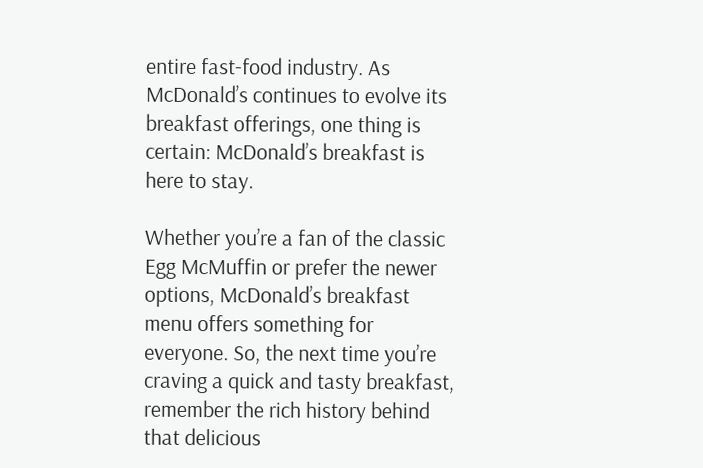entire fast-food industry. As McDonald’s continues to evolve its breakfast offerings, one thing is certain: McDonald’s breakfast is here to stay.

Whether you’re a fan of the classic Egg McMuffin or prefer the newer options, McDonald’s breakfast menu offers something for everyone. So, the next time you’re craving a quick and tasty breakfast, remember the rich history behind that delicious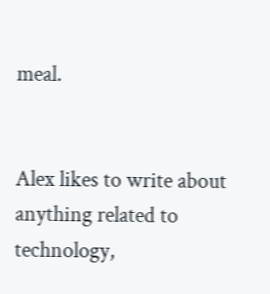meal.


Alex likes to write about anything related to technology,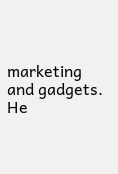marketing and gadgets. He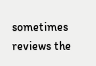sometimes reviews the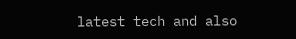latest tech and also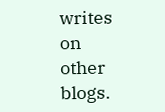writes on other blogs.